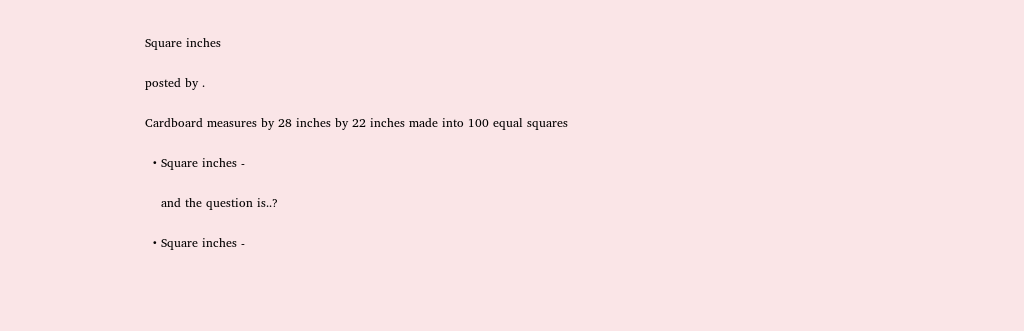Square inches

posted by .

Cardboard measures by 28 inches by 22 inches made into 100 equal squares

  • Square inches -

    and the question is..?

  • Square inches -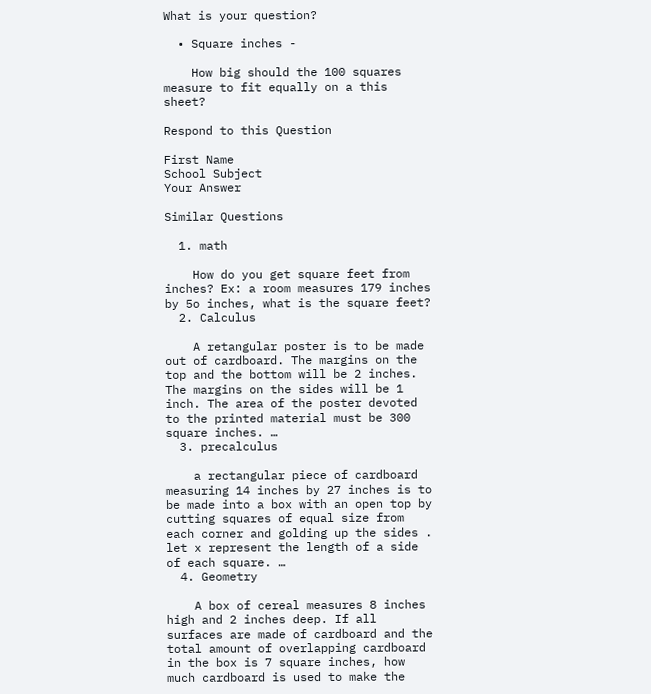What is your question?

  • Square inches -

    How big should the 100 squares measure to fit equally on a this sheet?

Respond to this Question

First Name
School Subject
Your Answer

Similar Questions

  1. math

    How do you get square feet from inches? Ex: a room measures 179 inches by 5o inches, what is the square feet?
  2. Calculus

    A retangular poster is to be made out of cardboard. The margins on the top and the bottom will be 2 inches. The margins on the sides will be 1 inch. The area of the poster devoted to the printed material must be 300 square inches. …
  3. precalculus

    a rectangular piece of cardboard measuring 14 inches by 27 inches is to be made into a box with an open top by cutting squares of equal size from each corner and golding up the sides . let x represent the length of a side of each square. …
  4. Geometry

    A box of cereal measures 8 inches high and 2 inches deep. If all surfaces are made of cardboard and the total amount of overlapping cardboard in the box is 7 square inches, how much cardboard is used to make the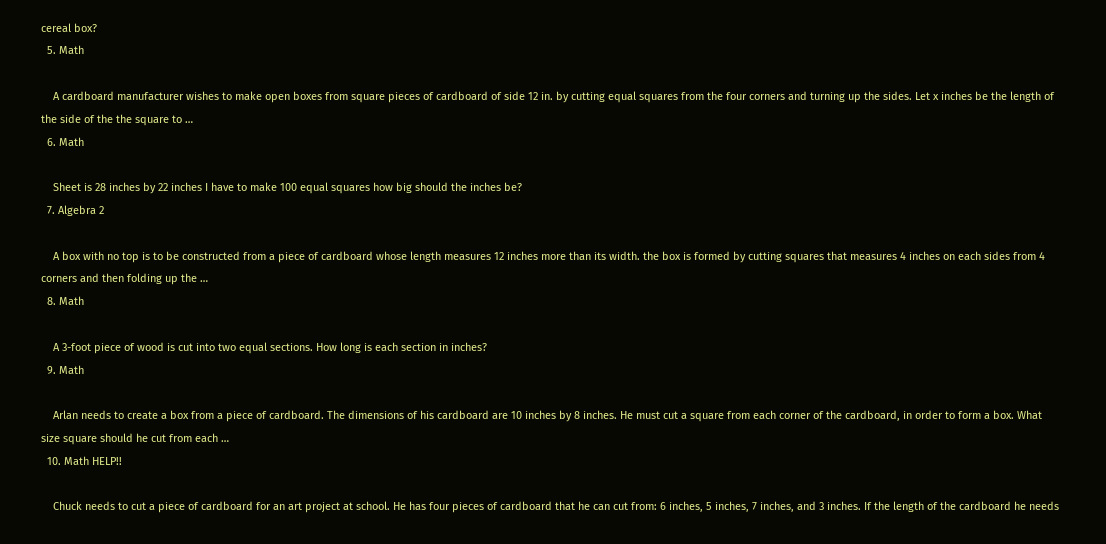cereal box?
  5. Math

    A cardboard manufacturer wishes to make open boxes from square pieces of cardboard of side 12 in. by cutting equal squares from the four corners and turning up the sides. Let x inches be the length of the side of the the square to …
  6. Math

    Sheet is 28 inches by 22 inches I have to make 100 equal squares how big should the inches be?
  7. Algebra 2

    A box with no top is to be constructed from a piece of cardboard whose length measures 12 inches more than its width. the box is formed by cutting squares that measures 4 inches on each sides from 4 corners and then folding up the …
  8. Math

    A 3-foot piece of wood is cut into two equal sections. How long is each section in inches?
  9. Math

    Arlan needs to create a box from a piece of cardboard. The dimensions of his cardboard are 10 inches by 8 inches. He must cut a square from each corner of the cardboard, in order to form a box. What size square should he cut from each …
  10. Math HELP!!

    Chuck needs to cut a piece of cardboard for an art project at school. He has four pieces of cardboard that he can cut from: 6 inches, 5 inches, 7 inches, and 3 inches. If the length of the cardboard he needs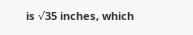is √35 inches, which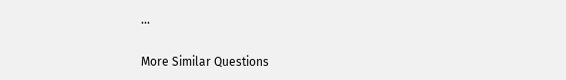…

More Similar Questions